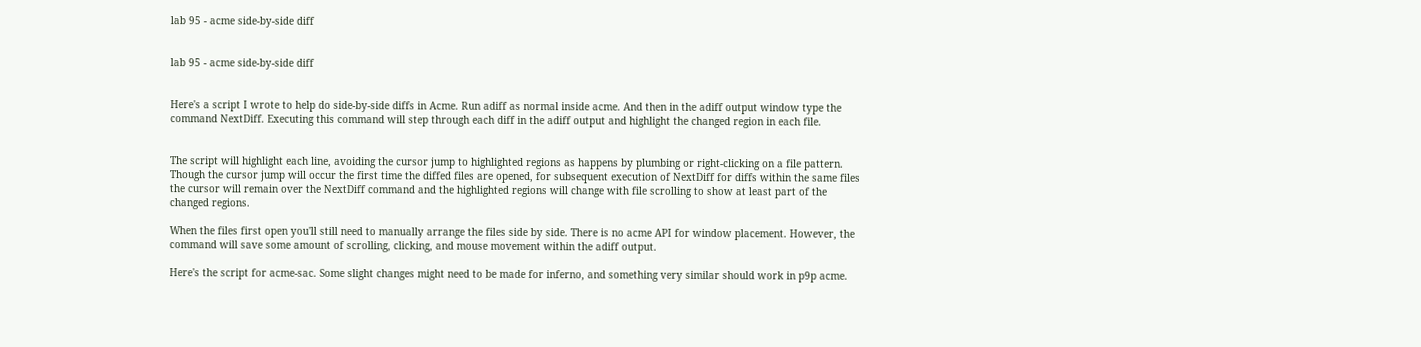lab 95 - acme side-by-side diff


lab 95 - acme side-by-side diff


Here's a script I wrote to help do side-by-side diffs in Acme. Run adiff as normal inside acme. And then in the adiff output window type the command NextDiff. Executing this command will step through each diff in the adiff output and highlight the changed region in each file.


The script will highlight each line, avoiding the cursor jump to highlighted regions as happens by plumbing or right-clicking on a file pattern. Though the cursor jump will occur the first time the diffed files are opened, for subsequent execution of NextDiff for diffs within the same files the cursor will remain over the NextDiff command and the highlighted regions will change with file scrolling to show at least part of the changed regions.

When the files first open you'll still need to manually arrange the files side by side. There is no acme API for window placement. However, the command will save some amount of scrolling, clicking, and mouse movement within the adiff output.

Here's the script for acme-sac. Some slight changes might need to be made for inferno, and something very similar should work in p9p acme.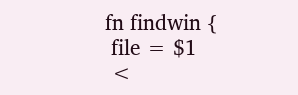fn findwin {
 file = $1
 <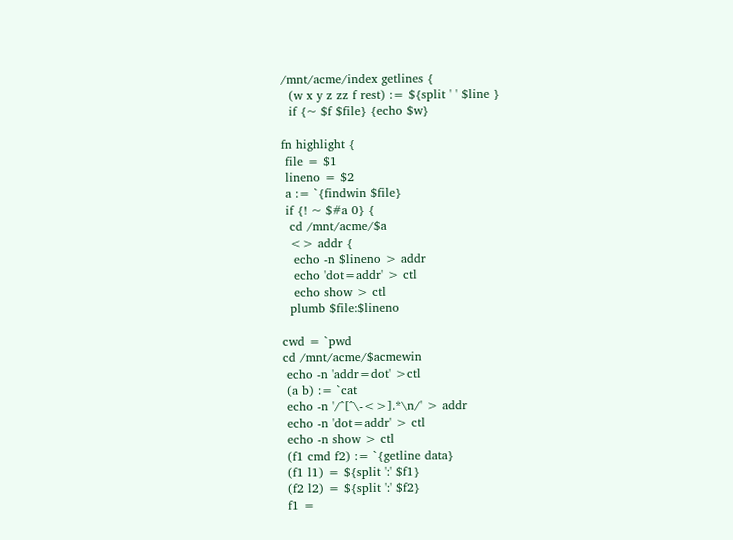/mnt/acme/index getlines {
  (w x y z zz f rest) := ${split ' ' $line }
  if {~ $f $file} {echo $w}

fn highlight {
 file = $1
 lineno = $2
 a := `{findwin $file}
 if {! ~ $#a 0} {
  cd /mnt/acme/$a
  <> addr {
   echo -n $lineno > addr
   echo 'dot=addr' > ctl
   echo show > ctl
  plumb $file:$lineno

cwd = `pwd
cd /mnt/acme/$acmewin
 echo -n 'addr=dot' >ctl
 (a b) := `cat
 echo -n '/^[^\-<>].*\n/' > addr
 echo -n 'dot=addr' > ctl
 echo -n show > ctl
 (f1 cmd f2) := `{getline data}
 (f1 l1) = ${split ':' $f1}
 (f2 l2) = ${split ':' $f2}
 f1 =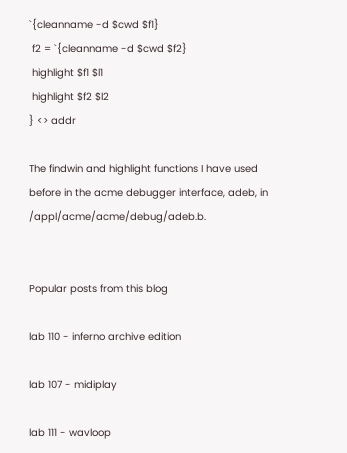`{cleanname -d $cwd $f1}
 f2 = `{cleanname -d $cwd $f2}
 highlight $f1 $l1
 highlight $f2 $l2
} <> addr

The findwin and highlight functions I have used before in the acme debugger interface, adeb, in /appl/acme/acme/debug/adeb.b.


Popular posts from this blog

lab 110 - inferno archive edition

lab 107 - midiplay

lab 111 - wavloop